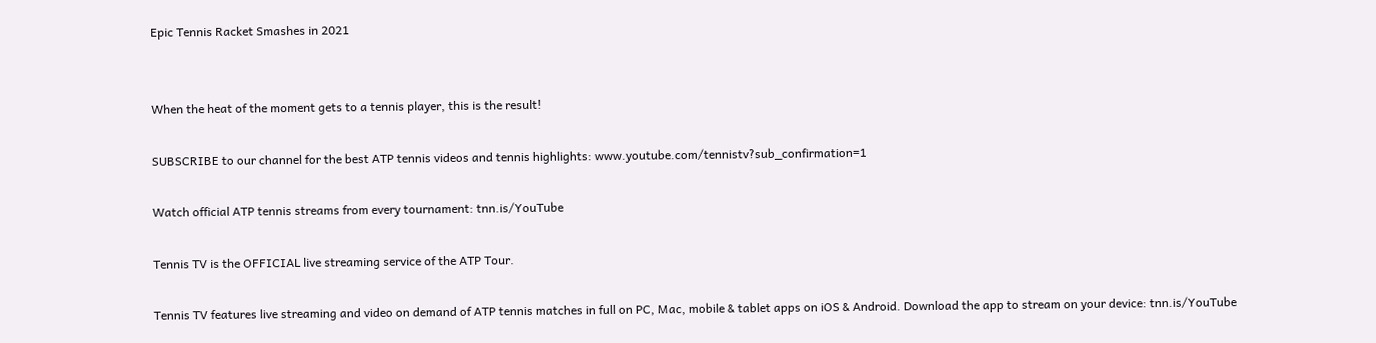Epic Tennis Racket Smashes in 2021


When the heat of the moment gets to a tennis player, this is the result!

SUBSCRIBE to our channel for the best ATP tennis videos and tennis highlights: www.youtube.com/tennistv?sub_confirmation=1

Watch official ATP tennis streams from every tournament: tnn.is/YouTube

Tennis TV is the OFFICIAL live streaming service of the ATP Tour.

Tennis TV features live streaming and video on demand of ATP tennis matches in full on PC, Mac, mobile & tablet apps on iOS & Android. Download the app to stream on your device: tnn.is/YouTube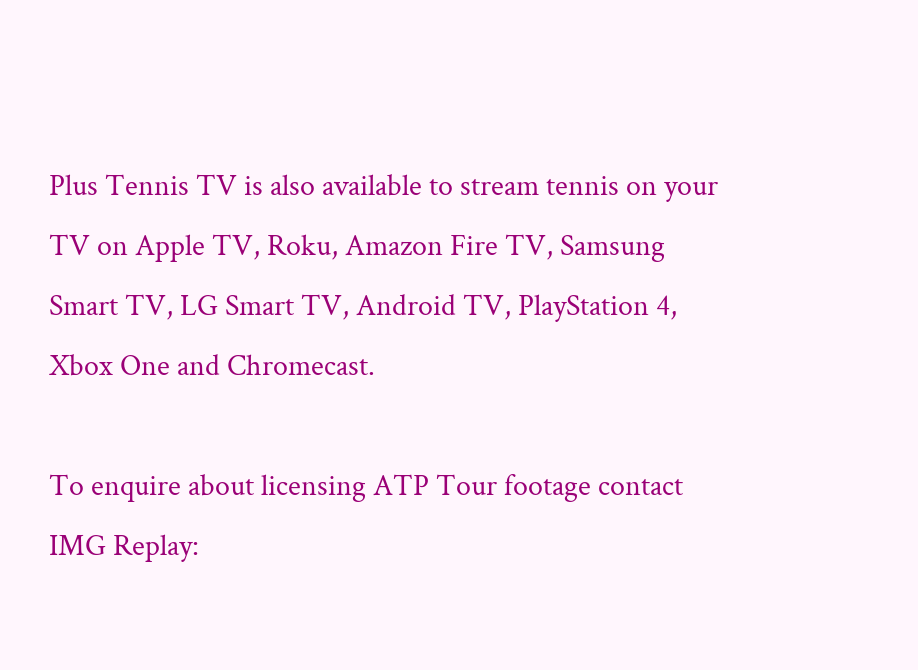Plus Tennis TV is also available to stream tennis on your TV on Apple TV, Roku, Amazon Fire TV, Samsung Smart TV, LG Smart TV, Android TV, PlayStation 4, Xbox One and Chromecast.

To enquire about licensing ATP Tour footage contact IMG Replay: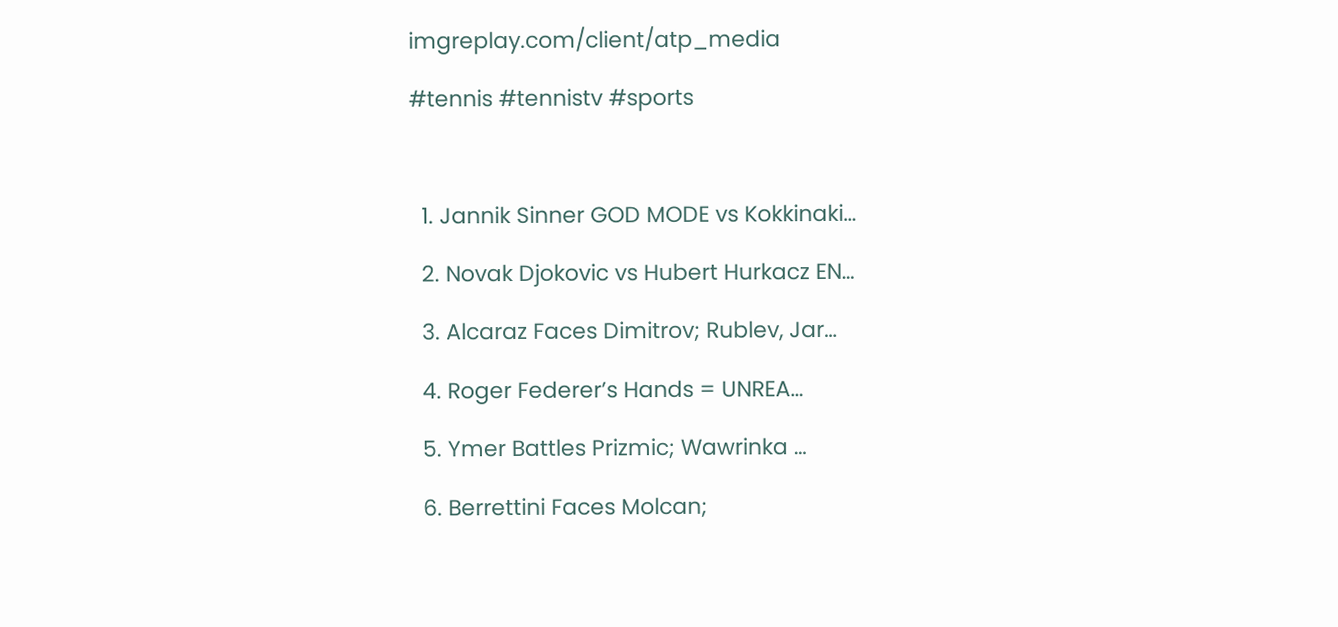imgreplay.com/client/atp_media

#tennis #tennistv #sports



  1. Jannik Sinner GOD MODE vs Kokkinaki…

  2. Novak Djokovic vs Hubert Hurkacz EN…

  3. Alcaraz Faces Dimitrov; Rublev, Jar…

  4. Roger Federer’s Hands = UNREA…

  5. Ymer Battles Prizmic; Wawrinka …

  6. Berrettini Faces Molcan;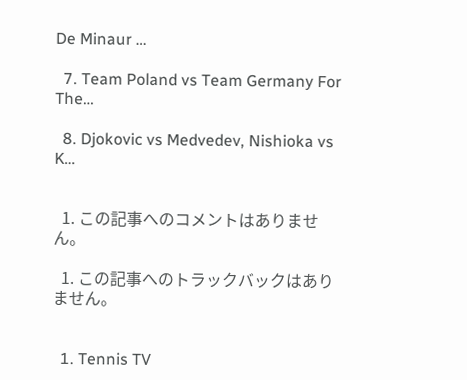De Minaur …

  7. Team Poland vs Team Germany For The…

  8. Djokovic vs Medvedev, Nishioka vs K…


  1. この記事へのコメントはありません。

  1. この記事へのトラックバックはありません。


  1. Tennis TV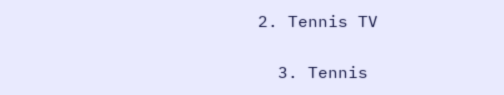2. Tennis TV

  3. Tennis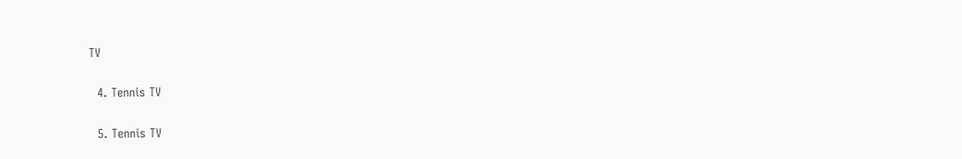TV

  4. Tennis TV

  5. Tennis TV